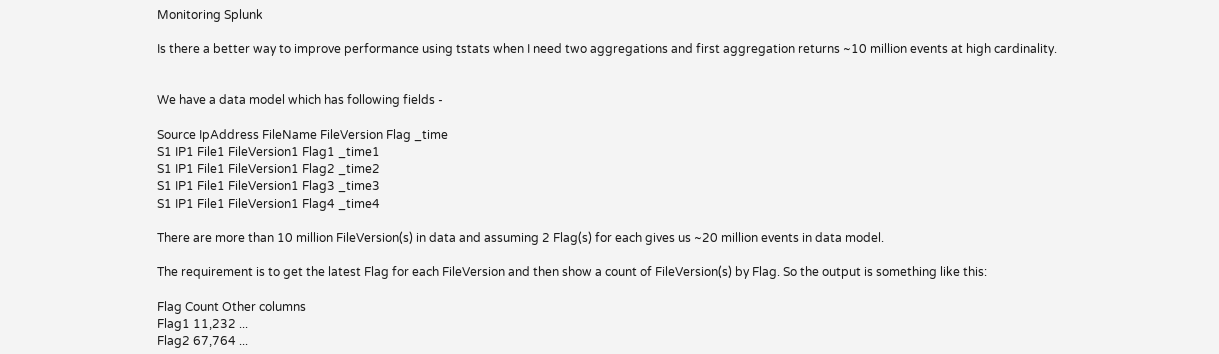Monitoring Splunk

Is there a better way to improve performance using tstats when I need two aggregations and first aggregation returns ~10 million events at high cardinality.


We have a data model which has following fields -

Source IpAddress FileName FileVersion Flag _time
S1 IP1 File1 FileVersion1 Flag1 _time1
S1 IP1 File1 FileVersion1 Flag2 _time2
S1 IP1 File1 FileVersion1 Flag3 _time3
S1 IP1 File1 FileVersion1 Flag4 _time4

There are more than 10 million FileVersion(s) in data and assuming 2 Flag(s) for each gives us ~20 million events in data model.

The requirement is to get the latest Flag for each FileVersion and then show a count of FileVersion(s) by Flag. So the output is something like this:

Flag Count Other columns
Flag1 11,232 ...
Flag2 67,764 ...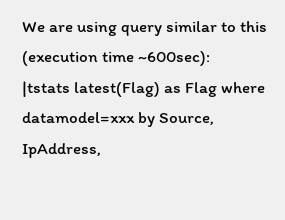We are using query similar to this (execution time ~600sec):
|tstats latest(Flag) as Flag where datamodel=xxx by Source, IpAddress,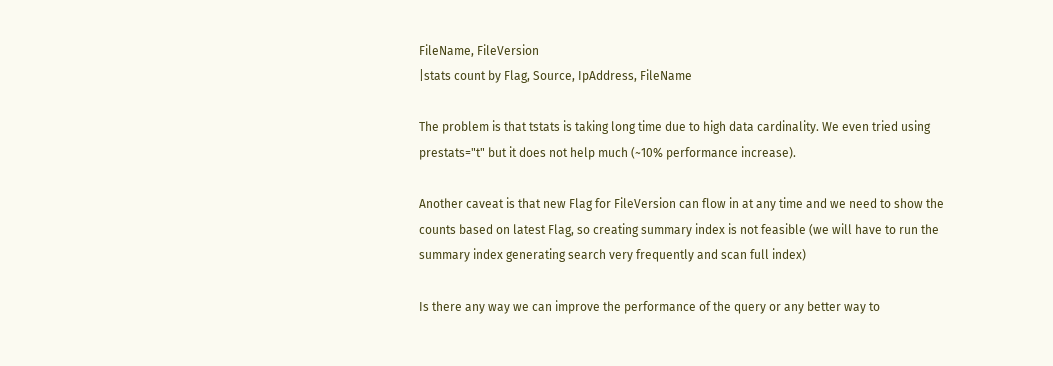FileName, FileVersion
|stats count by Flag, Source, IpAddress, FileName

The problem is that tstats is taking long time due to high data cardinality. We even tried using prestats="t" but it does not help much (~10% performance increase).

Another caveat is that new Flag for FileVersion can flow in at any time and we need to show the counts based on latest Flag, so creating summary index is not feasible (we will have to run the summary index generating search very frequently and scan full index)

Is there any way we can improve the performance of the query or any better way to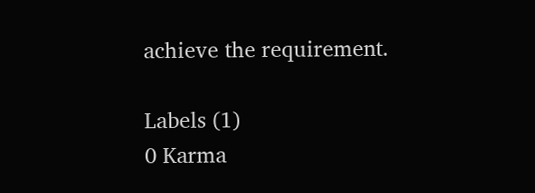achieve the requirement.

Labels (1)
0 Karma